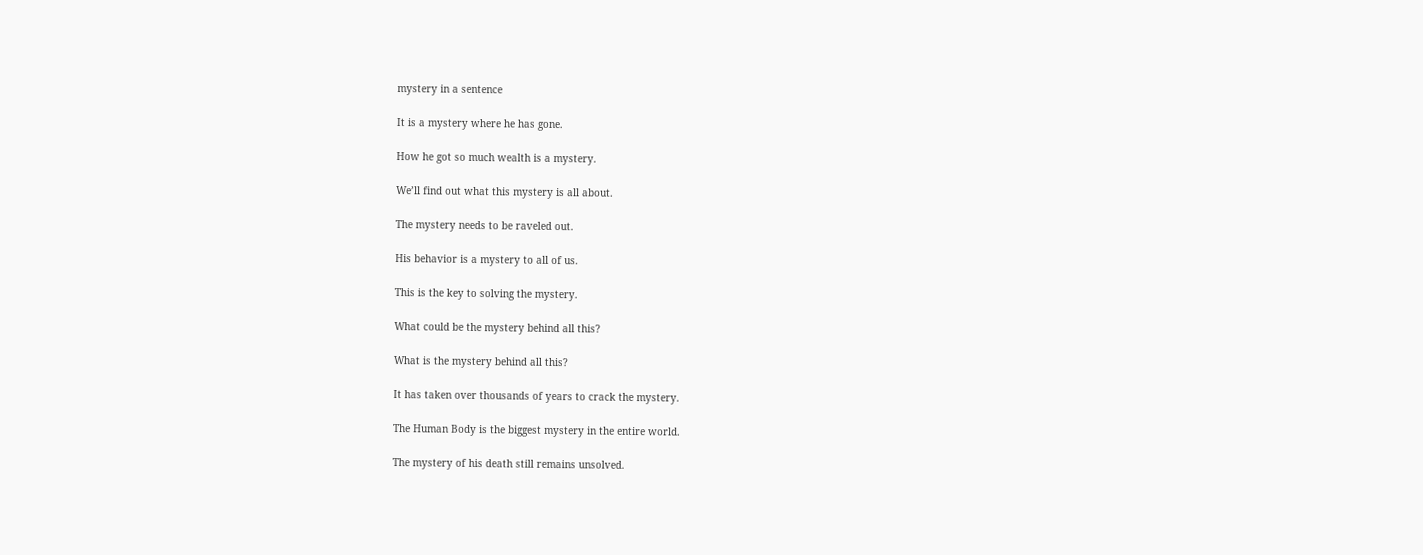mystery in a sentence

It is a mystery where he has gone.

How he got so much wealth is a mystery.

We’ll find out what this mystery is all about.

The mystery needs to be raveled out.

His behavior is a mystery to all of us.

This is the key to solving the mystery.

What could be the mystery behind all this?

What is the mystery behind all this?

It has taken over thousands of years to crack the mystery.

The Human Body is the biggest mystery in the entire world.

The mystery of his death still remains unsolved.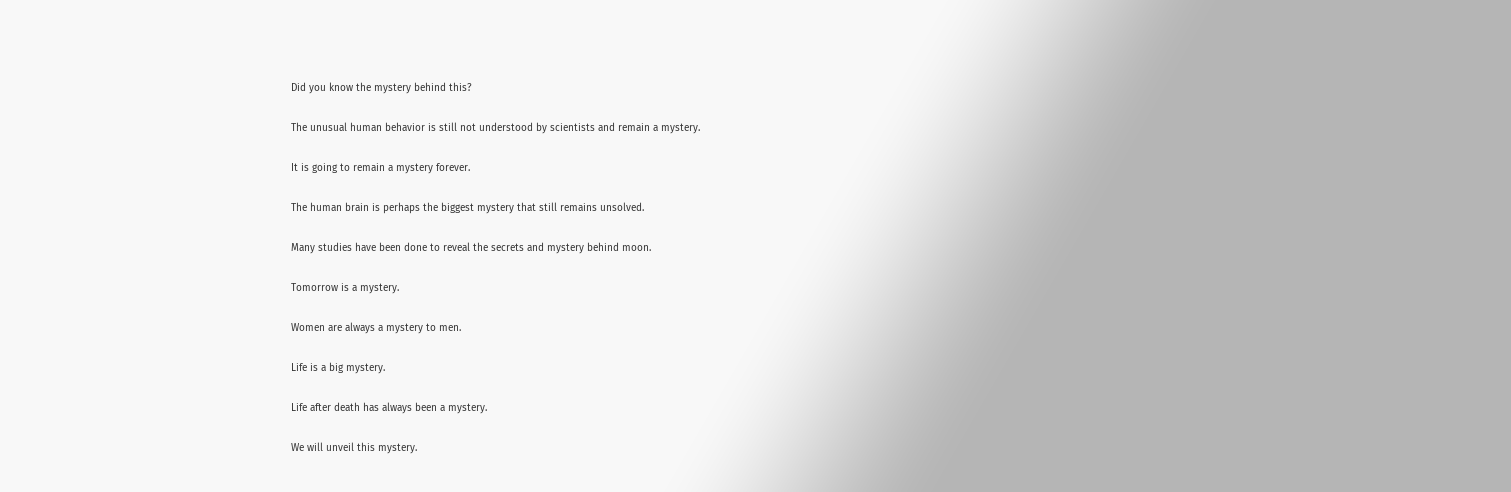Did you know the mystery behind this?

The unusual human behavior is still not understood by scientists and remain a mystery.

It is going to remain a mystery forever.

The human brain is perhaps the biggest mystery that still remains unsolved.

Many studies have been done to reveal the secrets and mystery behind moon.

Tomorrow is a mystery.

Women are always a mystery to men.

Life is a big mystery.

Life after death has always been a mystery.

We will unveil this mystery.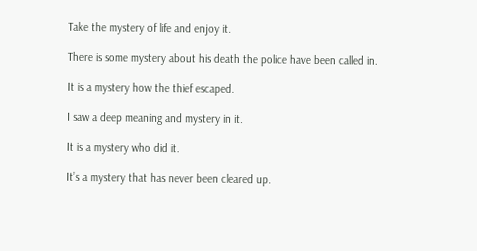Take the mystery of life and enjoy it.

There is some mystery about his death the police have been called in.

It is a mystery how the thief escaped.

I saw a deep meaning and mystery in it.

It is a mystery who did it.

It’s a mystery that has never been cleared up.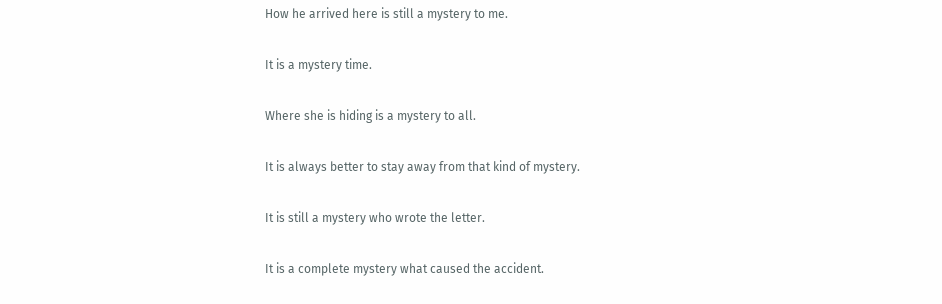How he arrived here is still a mystery to me.

It is a mystery time.

Where she is hiding is a mystery to all.

It is always better to stay away from that kind of mystery.

It is still a mystery who wrote the letter.

It is a complete mystery what caused the accident.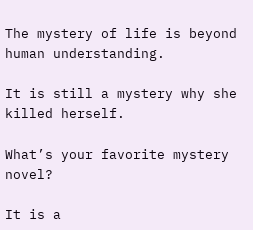The mystery of life is beyond human understanding.

It is still a mystery why she killed herself.

What’s your favorite mystery novel?

It is a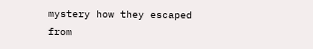mystery how they escaped from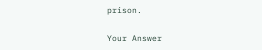prison.

Your Answer